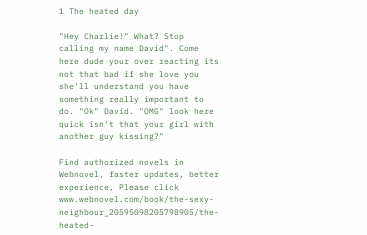1 The heated day

"Hey Charlie!" What? Stop calling my name David". Come here dude your over reacting its not that bad if she love you she'll understand you have something really important to do. "Ok" David. "OMG" look here quick isn't that your girl with another guy kissing?"

Find authorized novels in Webnovel, faster updates, better experience, Please click www.webnovel.com/book/the-sexy-neighbour_20595098205798905/the-heated-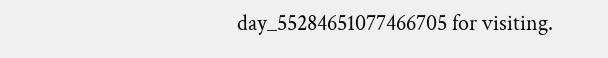day_55284651077466705 for visiting.